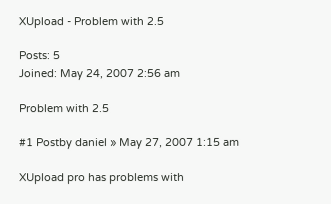XUpload - Problem with 2.5

Posts: 5
Joined: May 24, 2007 2:56 am

Problem with 2.5

#1 Postby daniel » May 27, 2007 1:15 am

XUpload pro has problems with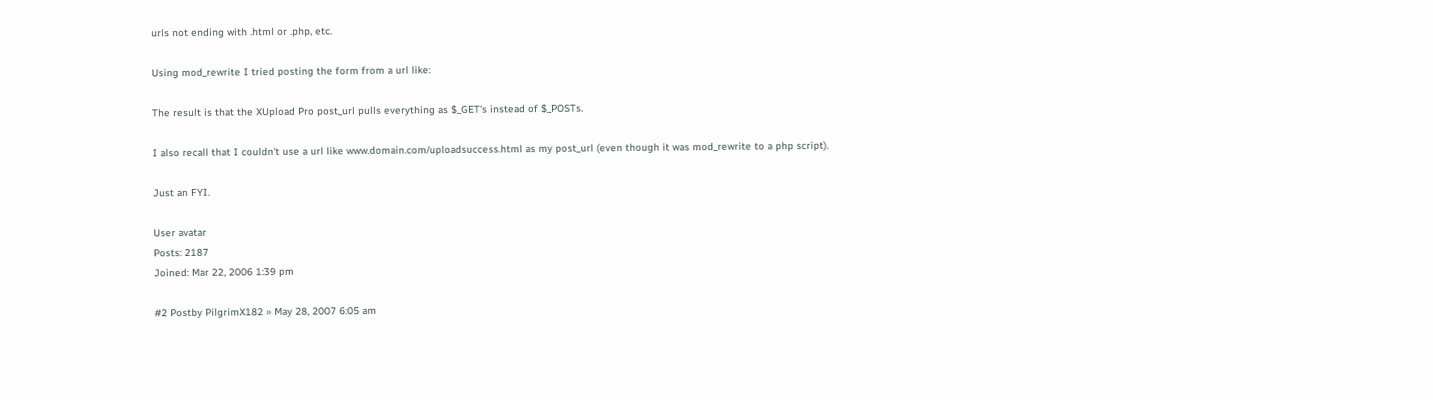urls not ending with .html or .php, etc.

Using mod_rewrite I tried posting the form from a url like:

The result is that the XUpload Pro post_url pulls everything as $_GET's instead of $_POSTs.

I also recall that I couldn't use a url like www.domain.com/uploadsuccess.html as my post_url (even though it was mod_rewrite to a php script).

Just an FYI.

User avatar
Posts: 2187
Joined: Mar 22, 2006 1:39 pm

#2 Postby PilgrimX182 » May 28, 2007 6:05 am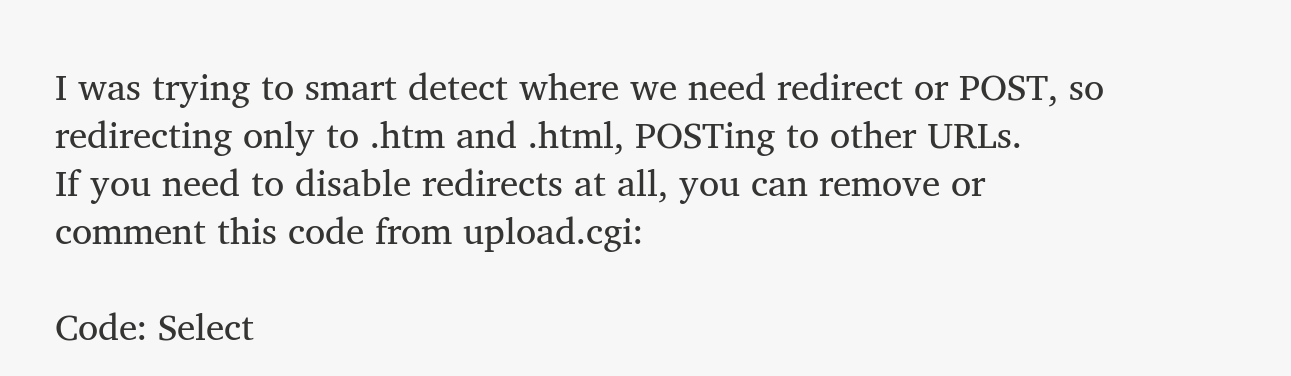I was trying to smart detect where we need redirect or POST, so redirecting only to .htm and .html, POSTing to other URLs.
If you need to disable redirects at all, you can remove or comment this code from upload.cgi:

Code: Select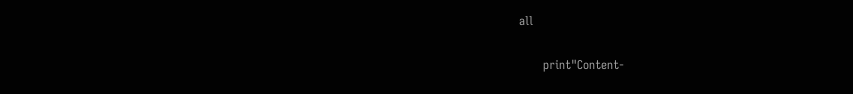all

      print"Content-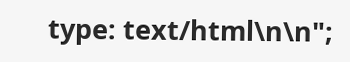type: text/html\n\n";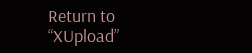Return to “XUpload”